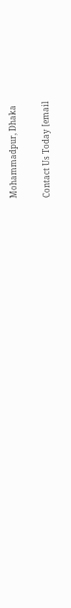Mohammadpur, Dhaka

Contact Us Today [email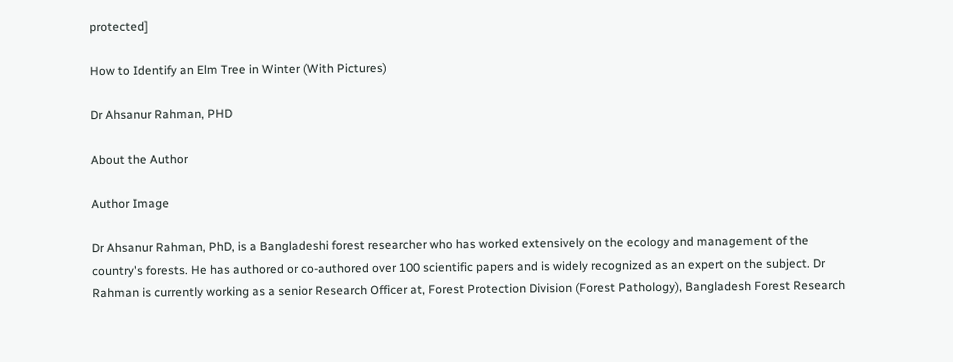protected]

How to Identify an Elm Tree in Winter (With Pictures)

Dr Ahsanur Rahman, PHD

About the Author

Author Image

Dr Ahsanur Rahman, PhD, is a Bangladeshi forest researcher who has worked extensively on the ecology and management of the country's forests. He has authored or co-authored over 100 scientific papers and is widely recognized as an expert on the subject. Dr Rahman is currently working as a senior Research Officer at, Forest Protection Division (Forest Pathology), Bangladesh Forest Research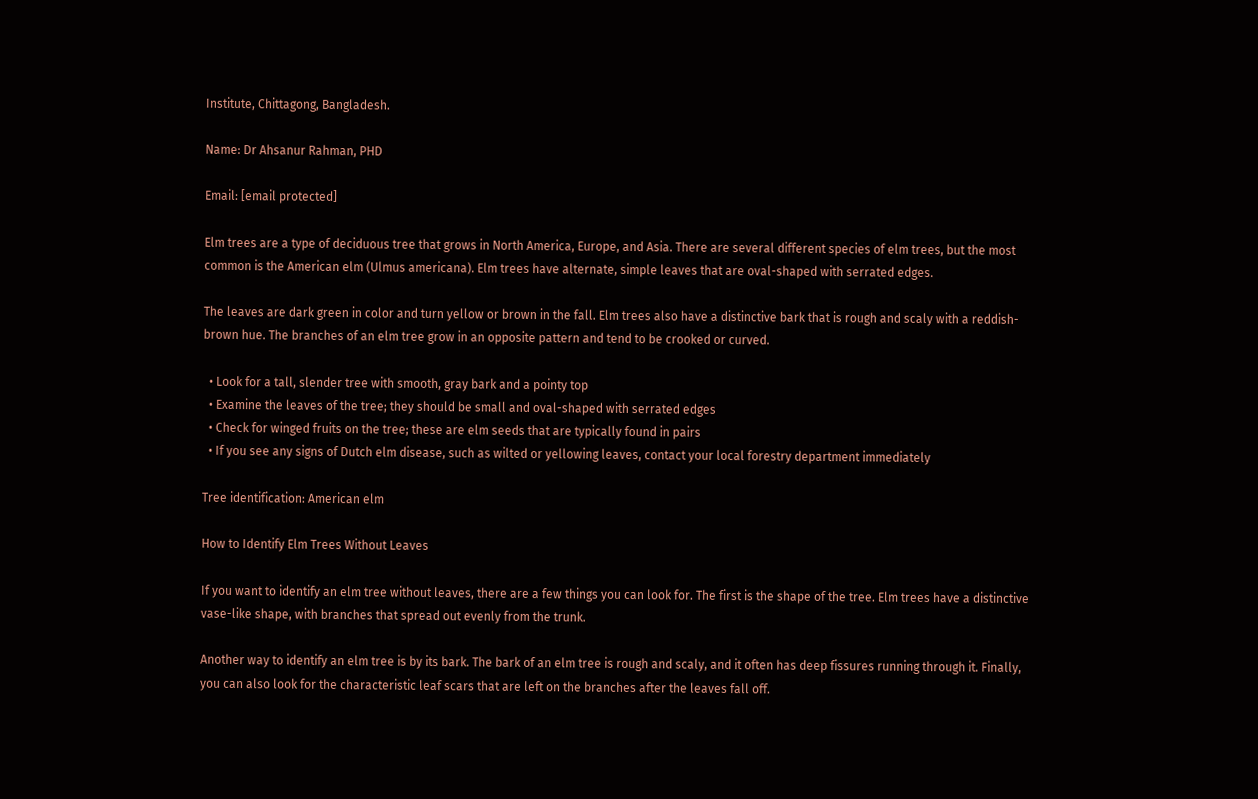Institute, Chittagong, Bangladesh.

Name: Dr Ahsanur Rahman, PHD

Email: [email protected]

Elm trees are a type of deciduous tree that grows in North America, Europe, and Asia. There are several different species of elm trees, but the most common is the American elm (Ulmus americana). Elm trees have alternate, simple leaves that are oval-shaped with serrated edges.

The leaves are dark green in color and turn yellow or brown in the fall. Elm trees also have a distinctive bark that is rough and scaly with a reddish-brown hue. The branches of an elm tree grow in an opposite pattern and tend to be crooked or curved.

  • Look for a tall, slender tree with smooth, gray bark and a pointy top
  • Examine the leaves of the tree; they should be small and oval-shaped with serrated edges
  • Check for winged fruits on the tree; these are elm seeds that are typically found in pairs
  • If you see any signs of Dutch elm disease, such as wilted or yellowing leaves, contact your local forestry department immediately

Tree identification: American elm

How to Identify Elm Trees Without Leaves

If you want to identify an elm tree without leaves, there are a few things you can look for. The first is the shape of the tree. Elm trees have a distinctive vase-like shape, with branches that spread out evenly from the trunk.

Another way to identify an elm tree is by its bark. The bark of an elm tree is rough and scaly, and it often has deep fissures running through it. Finally, you can also look for the characteristic leaf scars that are left on the branches after the leaves fall off.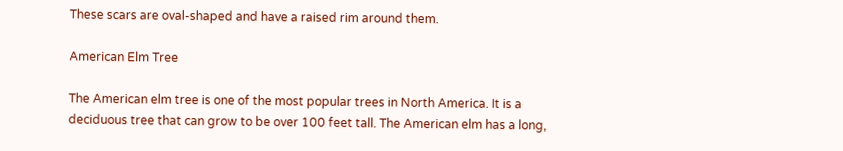These scars are oval-shaped and have a raised rim around them.

American Elm Tree

The American elm tree is one of the most popular trees in North America. It is a deciduous tree that can grow to be over 100 feet tall. The American elm has a long,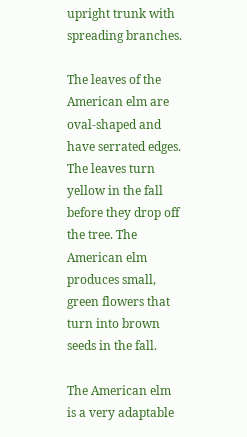upright trunk with spreading branches.

The leaves of the American elm are oval-shaped and have serrated edges. The leaves turn yellow in the fall before they drop off the tree. The American elm produces small, green flowers that turn into brown seeds in the fall.

The American elm is a very adaptable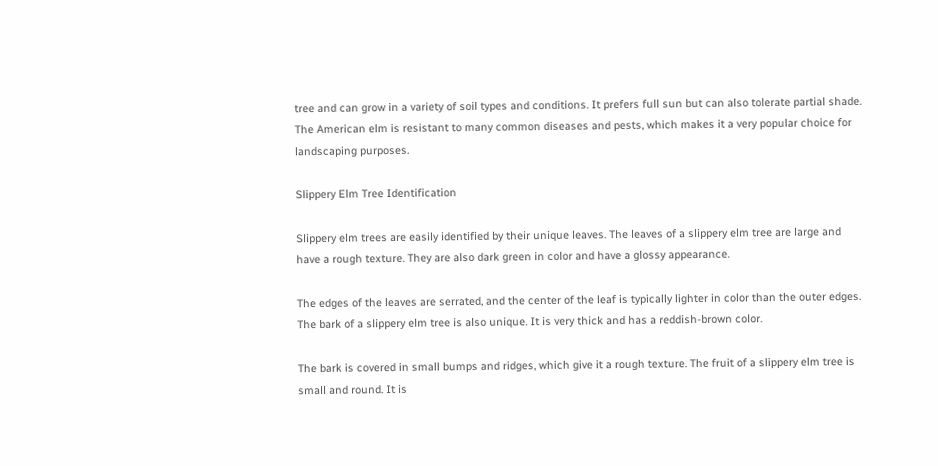tree and can grow in a variety of soil types and conditions. It prefers full sun but can also tolerate partial shade. The American elm is resistant to many common diseases and pests, which makes it a very popular choice for landscaping purposes.

Slippery Elm Tree Identification

Slippery elm trees are easily identified by their unique leaves. The leaves of a slippery elm tree are large and have a rough texture. They are also dark green in color and have a glossy appearance.

The edges of the leaves are serrated, and the center of the leaf is typically lighter in color than the outer edges. The bark of a slippery elm tree is also unique. It is very thick and has a reddish-brown color.

The bark is covered in small bumps and ridges, which give it a rough texture. The fruit of a slippery elm tree is small and round. It is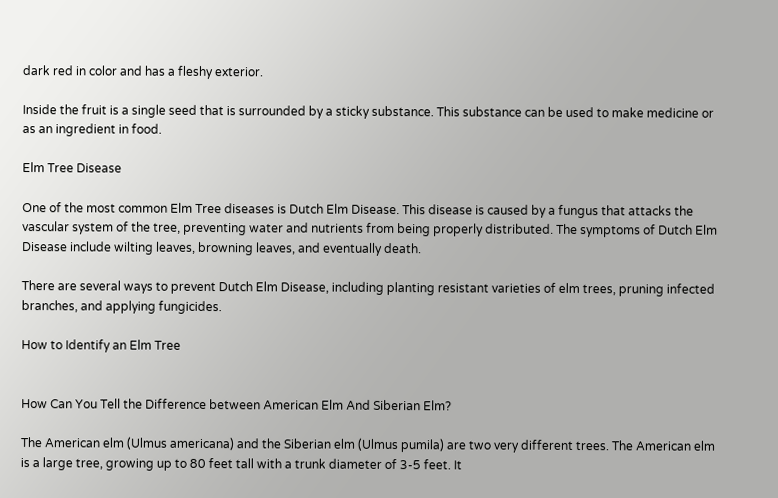dark red in color and has a fleshy exterior.

Inside the fruit is a single seed that is surrounded by a sticky substance. This substance can be used to make medicine or as an ingredient in food.

Elm Tree Disease

One of the most common Elm Tree diseases is Dutch Elm Disease. This disease is caused by a fungus that attacks the vascular system of the tree, preventing water and nutrients from being properly distributed. The symptoms of Dutch Elm Disease include wilting leaves, browning leaves, and eventually death.

There are several ways to prevent Dutch Elm Disease, including planting resistant varieties of elm trees, pruning infected branches, and applying fungicides.

How to Identify an Elm Tree


How Can You Tell the Difference between American Elm And Siberian Elm?

The American elm (Ulmus americana) and the Siberian elm (Ulmus pumila) are two very different trees. The American elm is a large tree, growing up to 80 feet tall with a trunk diameter of 3-5 feet. It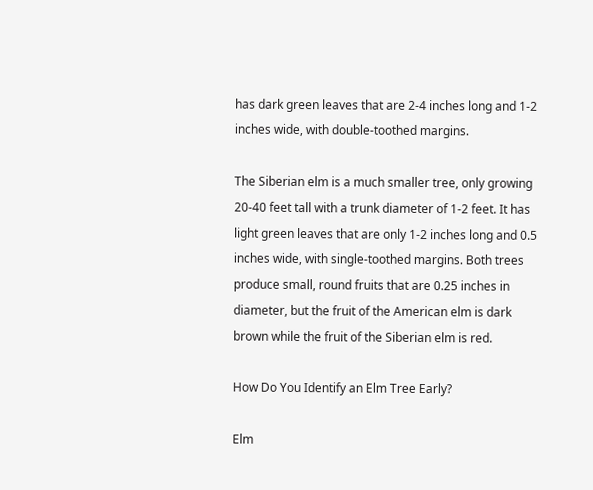has dark green leaves that are 2-4 inches long and 1-2 inches wide, with double-toothed margins.

The Siberian elm is a much smaller tree, only growing 20-40 feet tall with a trunk diameter of 1-2 feet. It has light green leaves that are only 1-2 inches long and 0.5 inches wide, with single-toothed margins. Both trees produce small, round fruits that are 0.25 inches in diameter, but the fruit of the American elm is dark brown while the fruit of the Siberian elm is red.

How Do You Identify an Elm Tree Early?

Elm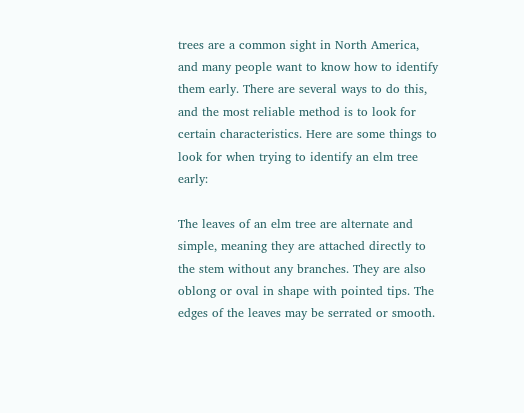trees are a common sight in North America, and many people want to know how to identify them early. There are several ways to do this, and the most reliable method is to look for certain characteristics. Here are some things to look for when trying to identify an elm tree early:

The leaves of an elm tree are alternate and simple, meaning they are attached directly to the stem without any branches. They are also oblong or oval in shape with pointed tips. The edges of the leaves may be serrated or smooth.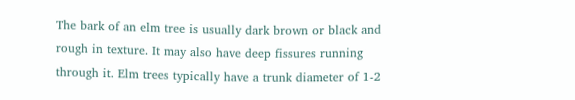The bark of an elm tree is usually dark brown or black and rough in texture. It may also have deep fissures running through it. Elm trees typically have a trunk diameter of 1-2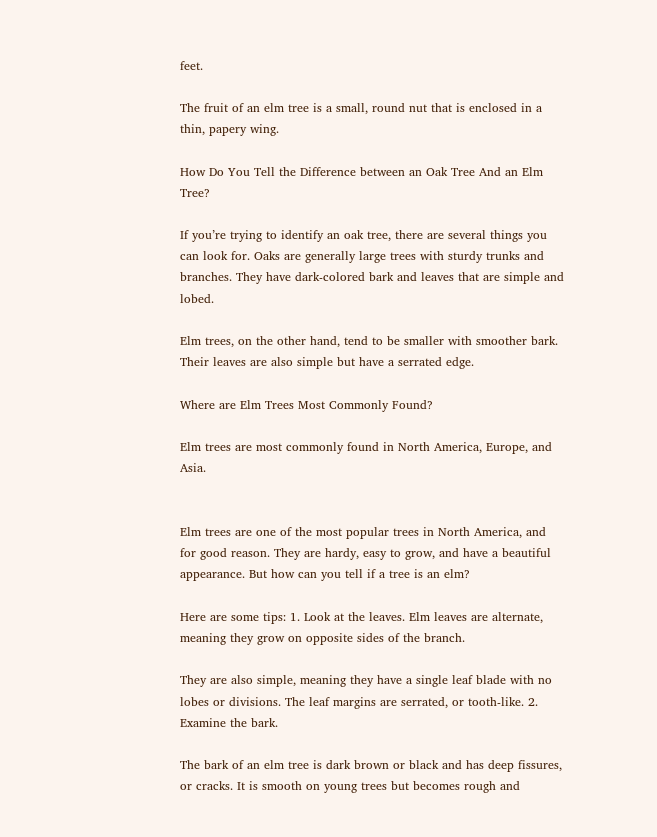feet.

The fruit of an elm tree is a small, round nut that is enclosed in a thin, papery wing.

How Do You Tell the Difference between an Oak Tree And an Elm Tree?

If you’re trying to identify an oak tree, there are several things you can look for. Oaks are generally large trees with sturdy trunks and branches. They have dark-colored bark and leaves that are simple and lobed.

Elm trees, on the other hand, tend to be smaller with smoother bark. Their leaves are also simple but have a serrated edge.

Where are Elm Trees Most Commonly Found?

Elm trees are most commonly found in North America, Europe, and Asia.


Elm trees are one of the most popular trees in North America, and for good reason. They are hardy, easy to grow, and have a beautiful appearance. But how can you tell if a tree is an elm?

Here are some tips: 1. Look at the leaves. Elm leaves are alternate, meaning they grow on opposite sides of the branch.

They are also simple, meaning they have a single leaf blade with no lobes or divisions. The leaf margins are serrated, or tooth-like. 2. Examine the bark.

The bark of an elm tree is dark brown or black and has deep fissures, or cracks. It is smooth on young trees but becomes rough and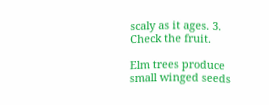scaly as it ages. 3. Check the fruit.

Elm trees produce small winged seeds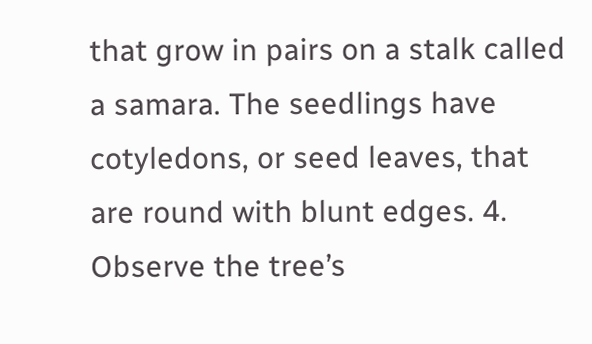that grow in pairs on a stalk called a samara. The seedlings have cotyledons, or seed leaves, that are round with blunt edges. 4. Observe the tree’s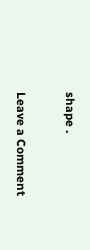shape .

Leave a Comment